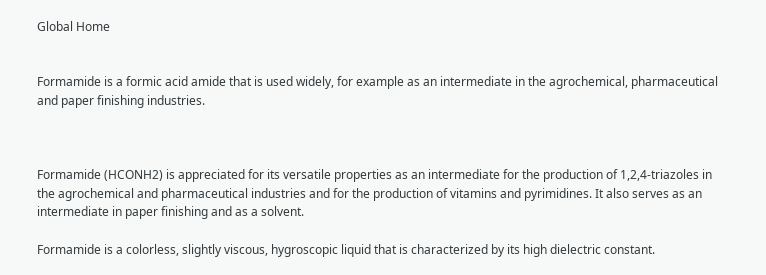Global Home


Formamide is a formic acid amide that is used widely, for example as an intermediate in the agrochemical, pharmaceutical and paper finishing industries.



Formamide (HCONH2) is appreciated for its versatile properties as an intermediate for the production of 1,2,4-triazoles in the agrochemical and pharmaceutical industries and for the production of vitamins and pyrimidines. It also serves as an intermediate in paper finishing and as a solvent.

Formamide is a colorless, slightly viscous, hygroscopic liquid that is characterized by its high dielectric constant.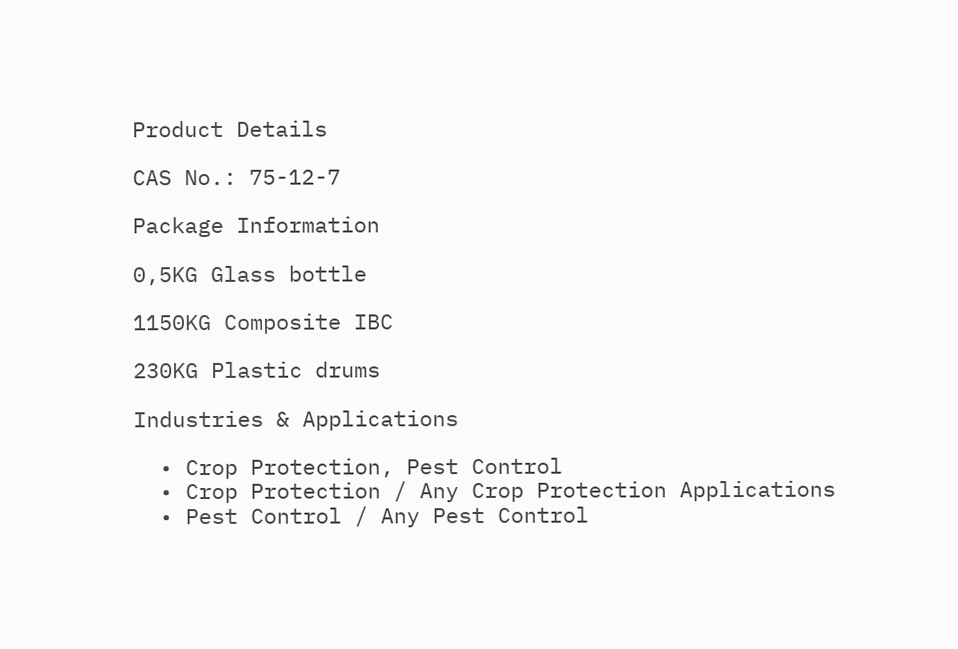Product Details

CAS No.: 75-12-7

Package Information

0,5KG Glass bottle

1150KG Composite IBC

230KG Plastic drums

Industries & Applications

  • Crop Protection, Pest Control
  • Crop Protection / Any Crop Protection Applications
  • Pest Control / Any Pest Control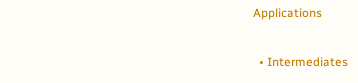Applications

  • Intermediates